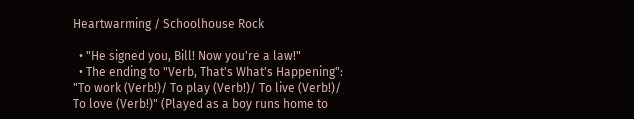Heartwarming / Schoolhouse Rock

  • "He signed you, Bill! Now you're a law!"
  • The ending to "Verb, That's What's Happening": "To work (Verb!)/ To play (Verb!)/ To live (Verb!)/ To love (Verb!)" (Played as a boy runs home to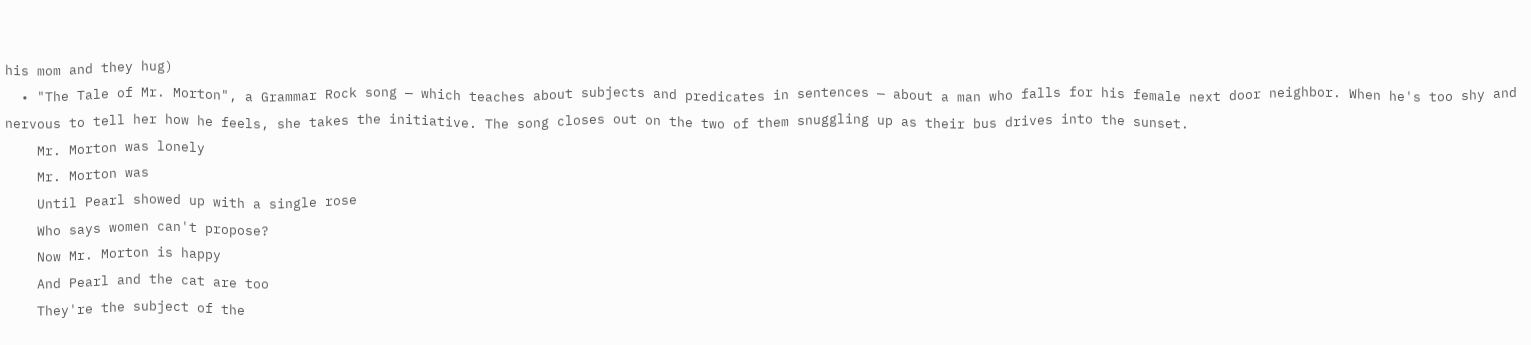his mom and they hug)
  • "The Tale of Mr. Morton", a Grammar Rock song — which teaches about subjects and predicates in sentences — about a man who falls for his female next door neighbor. When he's too shy and nervous to tell her how he feels, she takes the initiative. The song closes out on the two of them snuggling up as their bus drives into the sunset.
    Mr. Morton was lonely
    Mr. Morton was
    Until Pearl showed up with a single rose
    Who says women can't propose?
    Now Mr. Morton is happy
    And Pearl and the cat are too
    They're the subject of the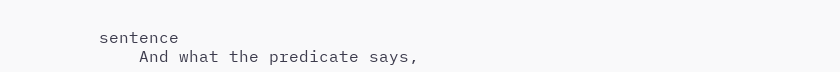sentence
    And what the predicate says,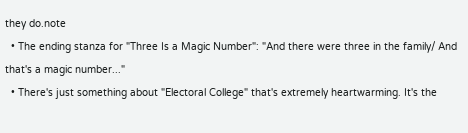they do.note
  • The ending stanza for "Three Is a Magic Number": "And there were three in the family/ And that's a magic number..."
  • There's just something about "Electoral College" that's extremely heartwarming. It's the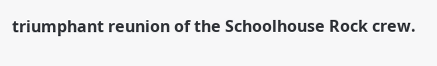triumphant reunion of the Schoolhouse Rock crew.